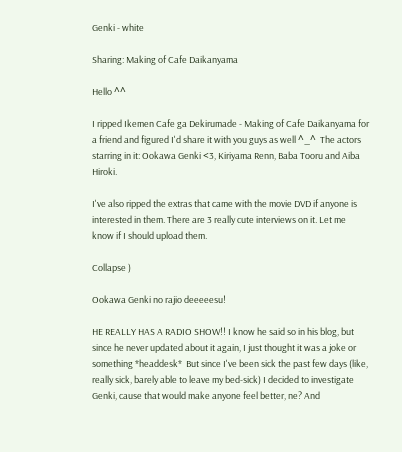Genki - white

Sharing: Making of Cafe Daikanyama

Hello ^^

I ripped Ikemen Cafe ga Dekirumade - Making of Cafe Daikanyama for a friend and figured I'd share it with you guys as well ^_^  The actors starring in it: Ookawa Genki <3, Kiriyama Renn, Baba Tooru and Aiba Hiroki.

I've also ripped the extras that came with the movie DVD if anyone is interested in them. There are 3 really cute interviews on it. Let me know if I should upload them.

Collapse )

Ookawa Genki no rajio deeeeesu!

HE REALLY HAS A RADIO SHOW!! I know he said so in his blog, but since he never updated about it again, I just thought it was a joke or something *headdesk*  But since I've been sick the past few days (like, really sick, barely able to leave my bed-sick) I decided to investigate Genki, cause that would make anyone feel better, ne? And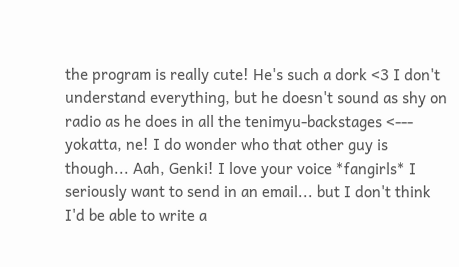the program is really cute! He's such a dork <3 I don't understand everything, but he doesn't sound as shy on radio as he does in all the tenimyu-backstages <--- yokatta, ne! I do wonder who that other guy is though... Aah, Genki! I love your voice *fangirls* I seriously want to send in an email... but I don't think I'd be able to write a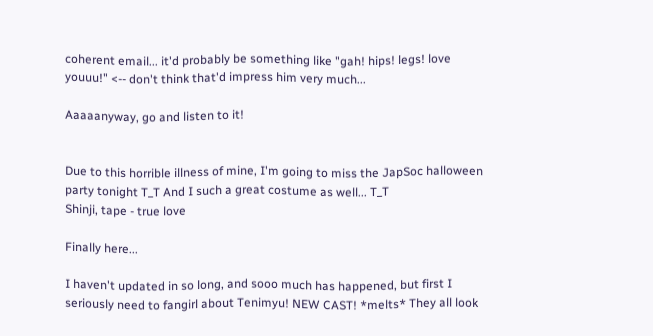coherent email... it'd probably be something like "gah! hips! legs! love youuu!" <-- don't think that'd impress him very much...

Aaaaanyway, go and listen to it!


Due to this horrible illness of mine, I'm going to miss the JapSoc halloween party tonight T_T And I such a great costume as well... T_T
Shinji, tape - true love

Finally here...

I haven't updated in so long, and sooo much has happened, but first I seriously need to fangirl about Tenimyu! NEW CAST! *melts* They all look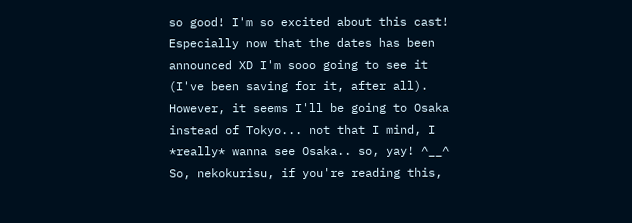so good! I'm so excited about this cast! Especially now that the dates has been announced XD I'm sooo going to see it (I've been saving for it, after all). However, it seems I'll be going to Osaka instead of Tokyo... not that I mind, I *really* wanna see Osaka.. so, yay! ^__^ So, nekokurisu, if you're reading this,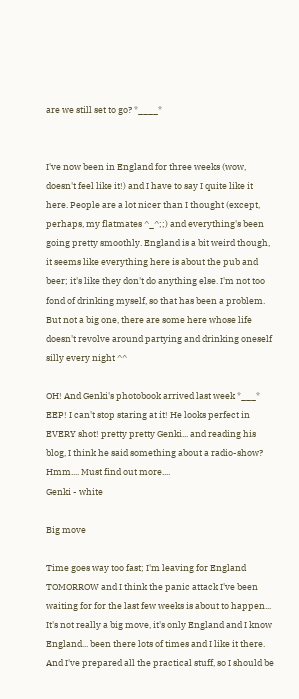are we still set to go? *____*


I've now been in England for three weeks (wow, doesn't feel like it!) and I have to say I quite like it here. People are a lot nicer than I thought (except, perhaps, my flatmates ^_^;;) and everything's been going pretty smoothly. England is a bit weird though, it seems like everything here is about the pub and beer; it's like they don't do anything else. I'm not too fond of drinking myself, so that has been a problem. But not a big one, there are some here whose life doesn't revolve around partying and drinking oneself silly every night ^^

OH! And Genki's photobook arrived last week *___* EEP! I can't stop staring at it! He looks perfect in EVERY shot! pretty pretty Genki... and reading his blog, I think he said something about a radio-show? Hmm.... Must find out more....
Genki - white

Big move

Time goes way too fast; I'm leaving for England TOMORROW and I think the panic attack I've been waiting for for the last few weeks is about to happen... It's not really a big move, it's only England and I know England... been there lots of times and I like it there. And I've prepared all the practical stuff, so I should be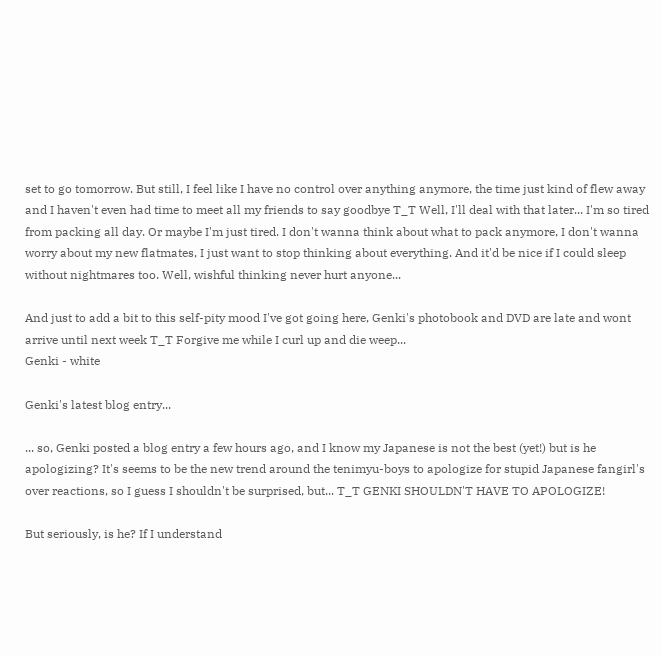set to go tomorrow. But still, I feel like I have no control over anything anymore, the time just kind of flew away and I haven't even had time to meet all my friends to say goodbye T_T Well, I'll deal with that later... I'm so tired from packing all day. Or maybe I'm just tired. I don't wanna think about what to pack anymore, I don't wanna worry about my new flatmates, I just want to stop thinking about everything. And it'd be nice if I could sleep without nightmares too. Well, wishful thinking never hurt anyone...

And just to add a bit to this self-pity mood I've got going here, Genki's photobook and DVD are late and wont arrive until next week T_T Forgive me while I curl up and die weep...
Genki - white

Genki's latest blog entry...

... so, Genki posted a blog entry a few hours ago, and I know my Japanese is not the best (yet!) but is he apologizing? It's seems to be the new trend around the tenimyu-boys to apologize for stupid Japanese fangirl's over reactions, so I guess I shouldn't be surprised, but... T_T GENKI SHOULDN'T HAVE TO APOLOGIZE!

But seriously, is he? If I understand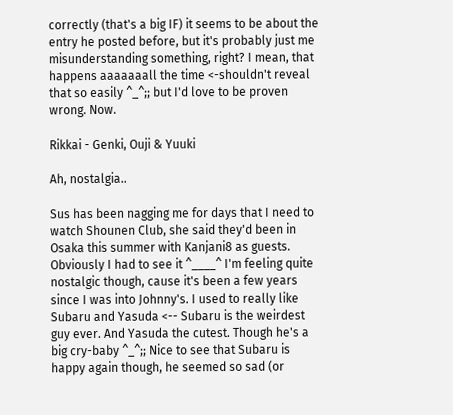correctly (that's a big IF) it seems to be about the entry he posted before, but it's probably just me misunderstanding something, right? I mean, that happens aaaaaaall the time <-shouldn't reveal that so easily ^_^;; but I'd love to be proven wrong. Now.

Rikkai - Genki, Ouji & Yuuki

Ah, nostalgia..

Sus has been nagging me for days that I need to watch Shounen Club, she said they'd been in Osaka this summer with Kanjani8 as guests. Obviously I had to see it ^____^ I'm feeling quite nostalgic though, cause it's been a few years since I was into Johnny's. I used to really like Subaru and Yasuda <-- Subaru is the weirdest guy ever. And Yasuda the cutest. Though he's a big cry-baby ^_^;; Nice to see that Subaru is happy again though, he seemed so sad (or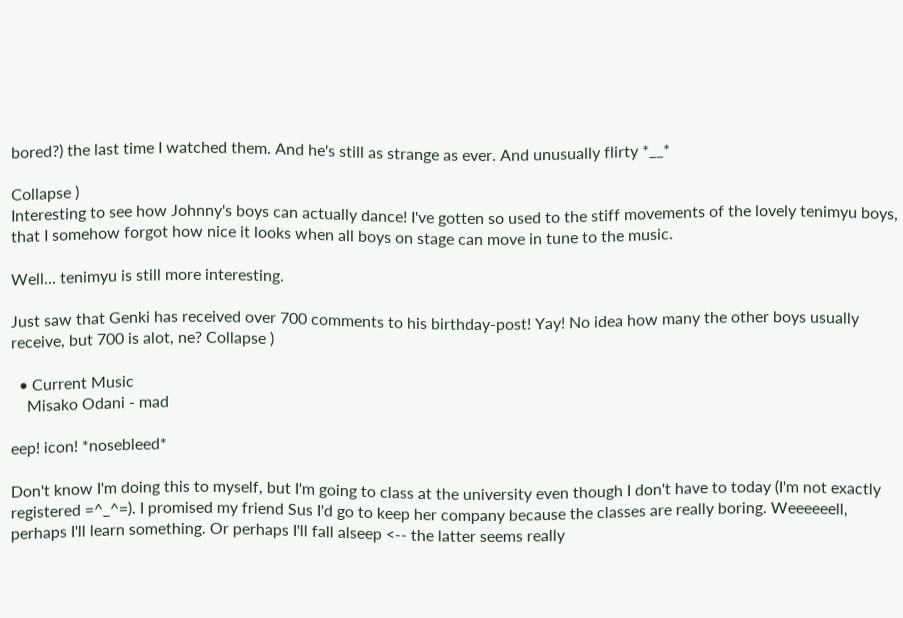bored?) the last time I watched them. And he's still as strange as ever. And unusually flirty *__*

Collapse )
Interesting to see how Johnny's boys can actually dance! I've gotten so used to the stiff movements of the lovely tenimyu boys, that I somehow forgot how nice it looks when all boys on stage can move in tune to the music.

Well... tenimyu is still more interesting.

Just saw that Genki has received over 700 comments to his birthday-post! Yay! No idea how many the other boys usually receive, but 700 is alot, ne? Collapse )

  • Current Music
    Misako Odani - mad

eep! icon! *nosebleed*

Don't know I'm doing this to myself, but I'm going to class at the university even though I don't have to today (I'm not exactly registered =^_^=). I promised my friend Sus I'd go to keep her company because the classes are really boring. Weeeeeell, perhaps I'll learn something. Or perhaps I'll fall alseep <-- the latter seems really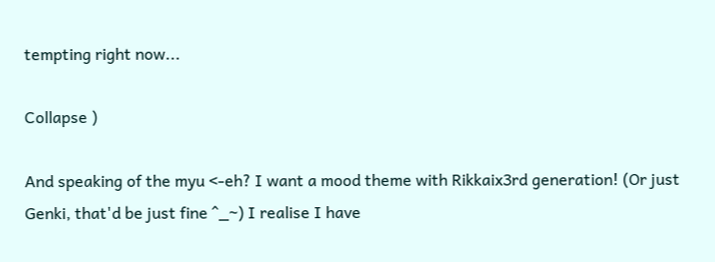tempting right now...

Collapse )

And speaking of the myu <-eh? I want a mood theme with Rikkaix3rd generation! (Or just Genki, that'd be just fine ^_~) I realise I have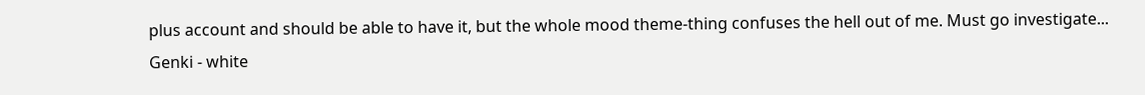plus account and should be able to have it, but the whole mood theme-thing confuses the hell out of me. Must go investigate...
Genki - white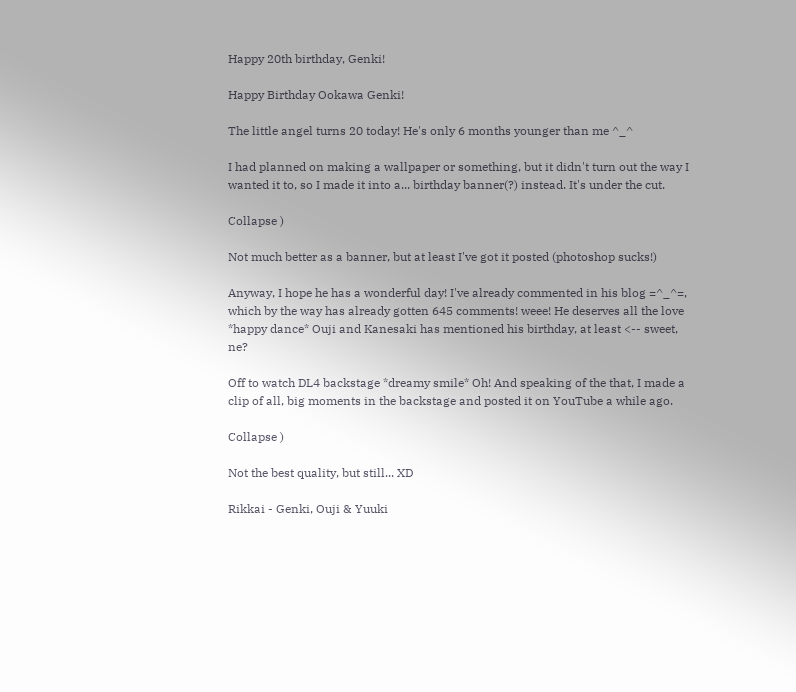Happy 20th birthday, Genki!

Happy Birthday Ookawa Genki!

The little angel turns 20 today! He's only 6 months younger than me ^_^

I had planned on making a wallpaper or something, but it didn't turn out the way I wanted it to, so I made it into a... birthday banner(?) instead. It's under the cut.

Collapse )

Not much better as a banner, but at least I've got it posted (photoshop sucks!)

Anyway, I hope he has a wonderful day! I've already commented in his blog =^_^=, which by the way has already gotten 645 comments! weee! He deserves all the love *happy dance* Ouji and Kanesaki has mentioned his birthday, at least <-- sweet, ne?

Off to watch DL4 backstage *dreamy smile* Oh! And speaking of the that, I made a clip of all, big moments in the backstage and posted it on YouTube a while ago.

Collapse )

Not the best quality, but still... XD

Rikkai - Genki, Ouji & Yuuki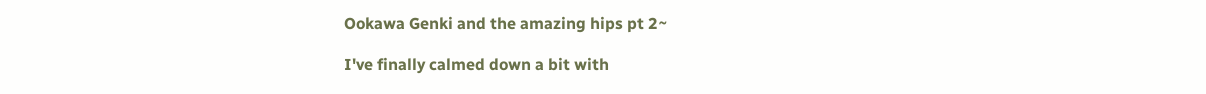Ookawa Genki and the amazing hips pt 2~

I've finally calmed down a bit with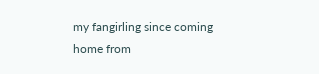my fangirling since coming home from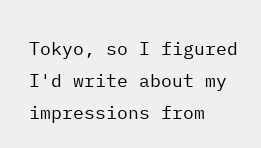Tokyo, so I figured I'd write about my impressions from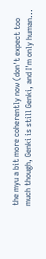the myu a bit more coherently now (don't expect too much though, Genki is still Genki, and I'm only human...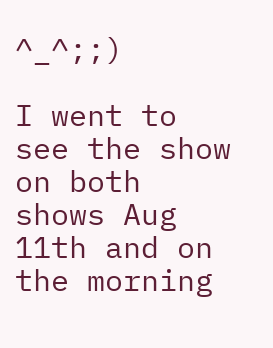^_^;;)

I went to see the show on both shows Aug 11th and on the morning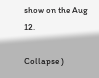show on the Aug 12.

Collapse )